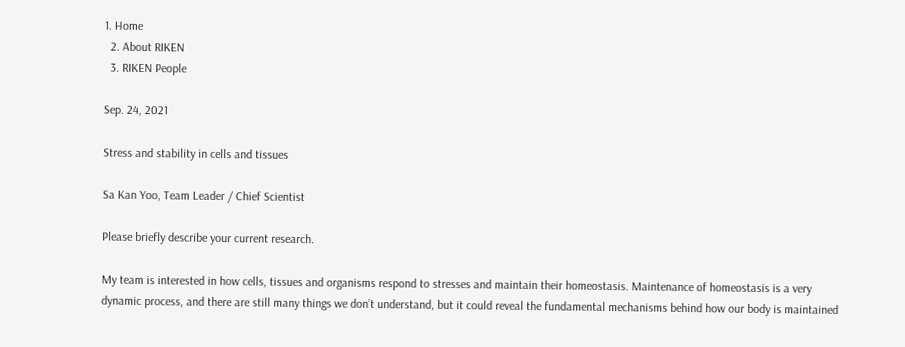1. Home
  2. About RIKEN
  3. RIKEN People

Sep. 24, 2021

Stress and stability in cells and tissues

Sa Kan Yoo, Team Leader / Chief Scientist

Please briefly describe your current research.

My team is interested in how cells, tissues and organisms respond to stresses and maintain their homeostasis. Maintenance of homeostasis is a very dynamic process, and there are still many things we don’t understand, but it could reveal the fundamental mechanisms behind how our body is maintained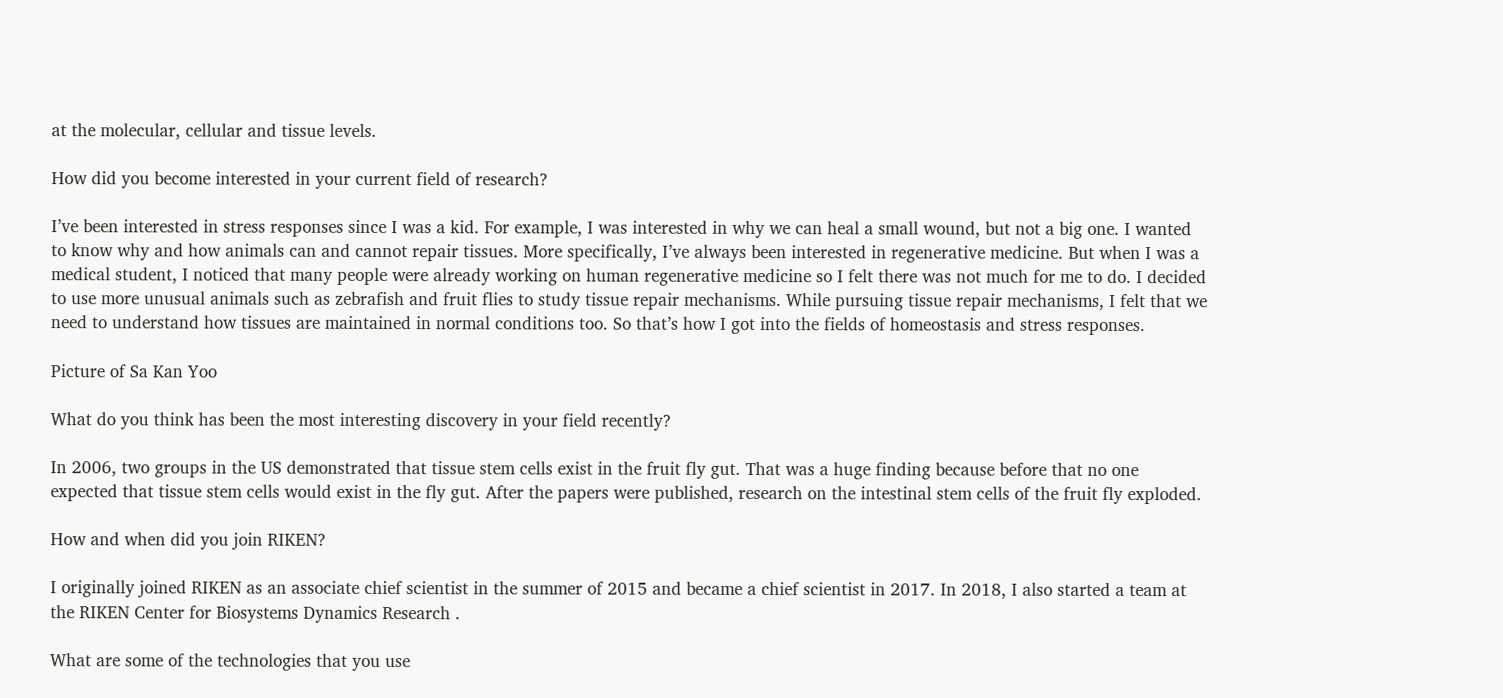at the molecular, cellular and tissue levels.

How did you become interested in your current field of research?

I’ve been interested in stress responses since I was a kid. For example, I was interested in why we can heal a small wound, but not a big one. I wanted to know why and how animals can and cannot repair tissues. More specifically, I’ve always been interested in regenerative medicine. But when I was a medical student, I noticed that many people were already working on human regenerative medicine so I felt there was not much for me to do. I decided to use more unusual animals such as zebrafish and fruit flies to study tissue repair mechanisms. While pursuing tissue repair mechanisms, I felt that we need to understand how tissues are maintained in normal conditions too. So that’s how I got into the fields of homeostasis and stress responses.

Picture of Sa Kan Yoo

What do you think has been the most interesting discovery in your field recently?

In 2006, two groups in the US demonstrated that tissue stem cells exist in the fruit fly gut. That was a huge finding because before that no one expected that tissue stem cells would exist in the fly gut. After the papers were published, research on the intestinal stem cells of the fruit fly exploded.

How and when did you join RIKEN?

I originally joined RIKEN as an associate chief scientist in the summer of 2015 and became a chief scientist in 2017. In 2018, I also started a team at the RIKEN Center for Biosystems Dynamics Research .

What are some of the technologies that you use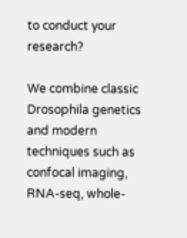to conduct your research?

We combine classic Drosophila genetics and modern techniques such as confocal imaging, RNA-seq, whole-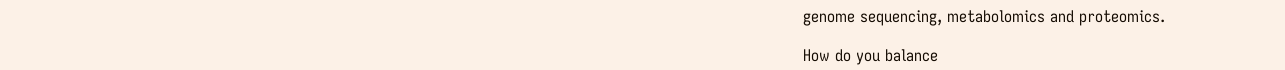genome sequencing, metabolomics and proteomics.

How do you balance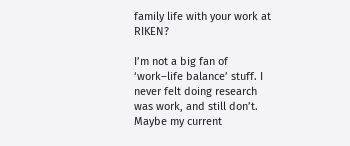family life with your work at RIKEN?

I’m not a big fan of ‘work–life balance’ stuff. I never felt doing research was work, and still don’t. Maybe my current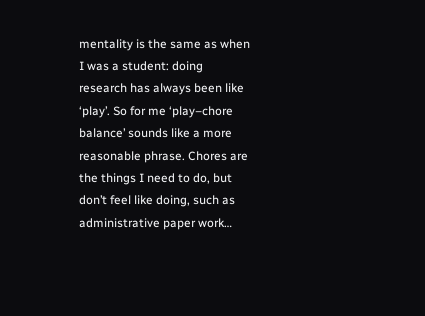mentality is the same as when I was a student: doing research has always been like ‘play’. So for me ‘play–chore balance’ sounds like a more reasonable phrase. Chores are the things I need to do, but don’t feel like doing, such as administrative paper work…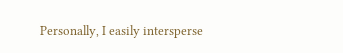Personally, I easily intersperse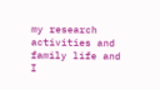my research activities and family life and I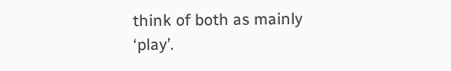think of both as mainly ‘play’.